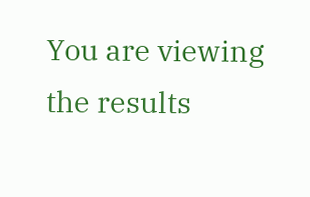You are viewing the results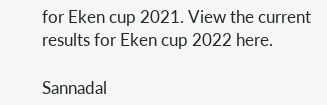for Eken cup 2021. View the current results for Eken cup 2022 here.

Sannadal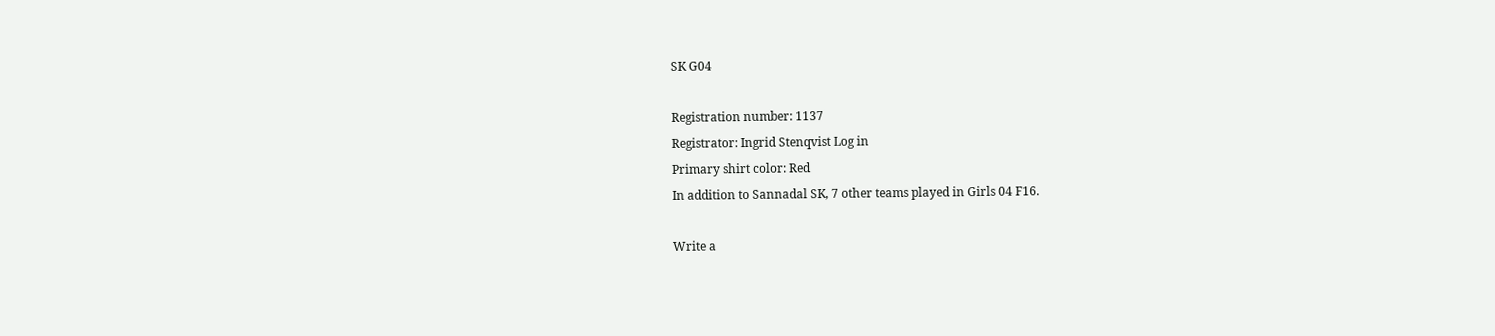SK G04

Registration number: 1137
Registrator: Ingrid Stenqvist Log in
Primary shirt color: Red
In addition to Sannadal SK, 7 other teams played in Girls 04 F16.

Write a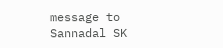message to Sannadal SK